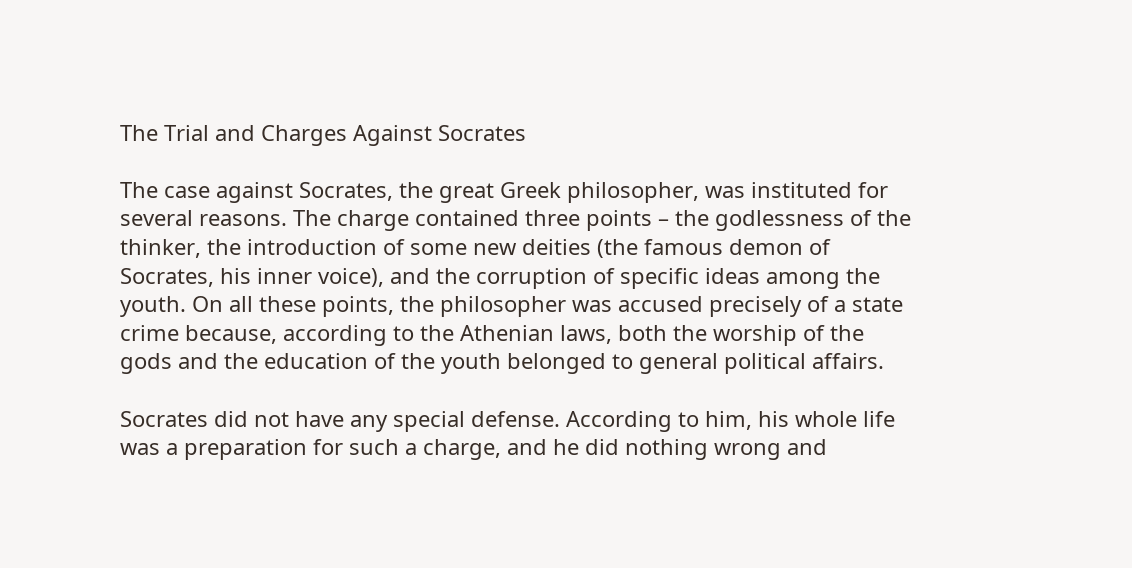The Trial and Charges Against Socrates

The case against Socrates, the great Greek philosopher, was instituted for several reasons. The charge contained three points – the godlessness of the thinker, the introduction of some new deities (the famous demon of Socrates, his inner voice), and the corruption of specific ideas among the youth. On all these points, the philosopher was accused precisely of a state crime because, according to the Athenian laws, both the worship of the gods and the education of the youth belonged to general political affairs.

Socrates did not have any special defense. According to him, his whole life was a preparation for such a charge, and he did nothing wrong and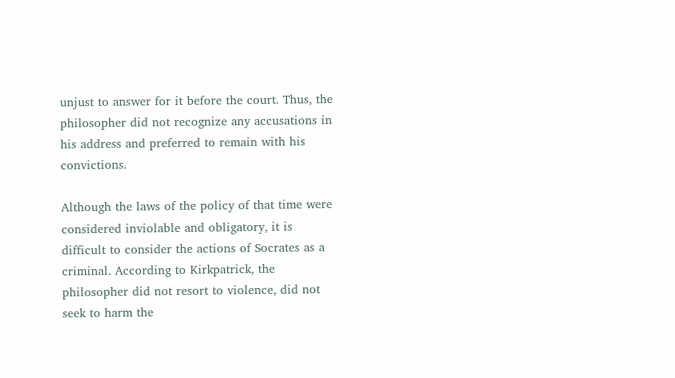unjust to answer for it before the court. Thus, the philosopher did not recognize any accusations in his address and preferred to remain with his convictions.

Although the laws of the policy of that time were considered inviolable and obligatory, it is difficult to consider the actions of Socrates as a criminal. According to Kirkpatrick, the philosopher did not resort to violence, did not seek to harm the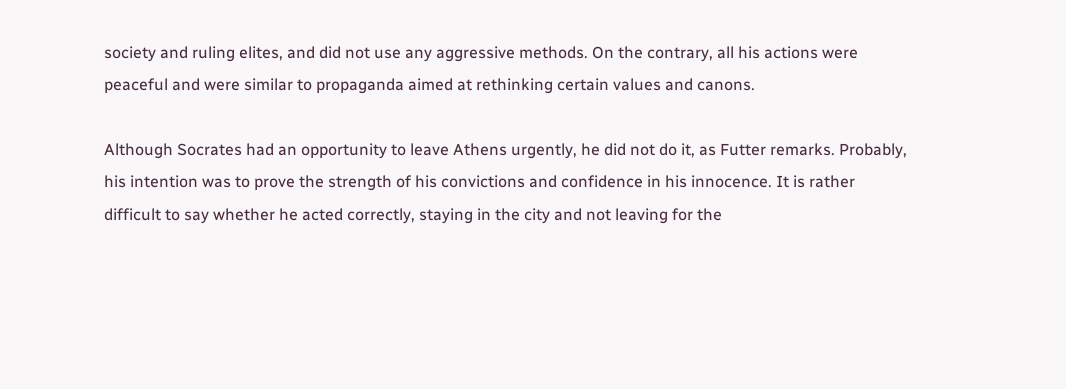society and ruling elites, and did not use any aggressive methods. On the contrary, all his actions were peaceful and were similar to propaganda aimed at rethinking certain values and canons.

Although Socrates had an opportunity to leave Athens urgently, he did not do it, as Futter remarks. Probably, his intention was to prove the strength of his convictions and confidence in his innocence. It is rather difficult to say whether he acted correctly, staying in the city and not leaving for the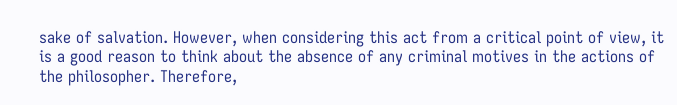sake of salvation. However, when considering this act from a critical point of view, it is a good reason to think about the absence of any criminal motives in the actions of the philosopher. Therefore,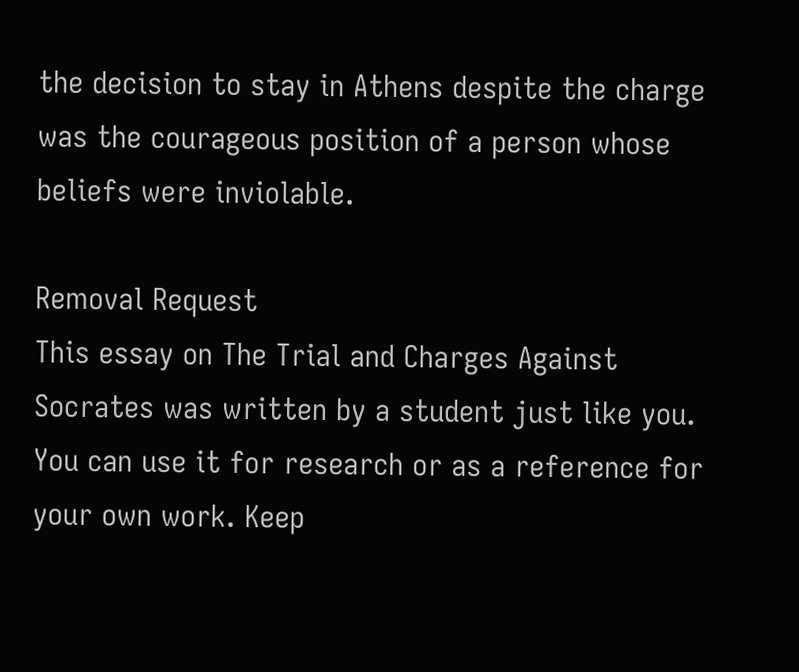the decision to stay in Athens despite the charge was the courageous position of a person whose beliefs were inviolable.

Removal Request
This essay on The Trial and Charges Against Socrates was written by a student just like you. You can use it for research or as a reference for your own work. Keep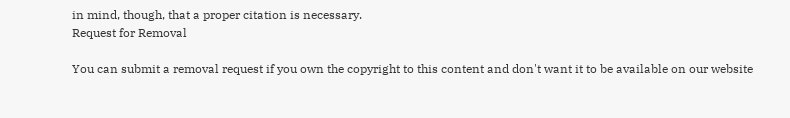in mind, though, that a proper citation is necessary.
Request for Removal

You can submit a removal request if you own the copyright to this content and don't want it to be available on our website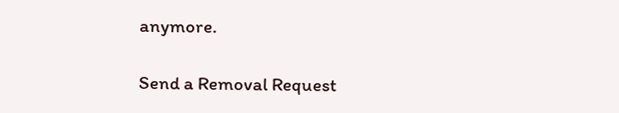anymore.

Send a Removal Request